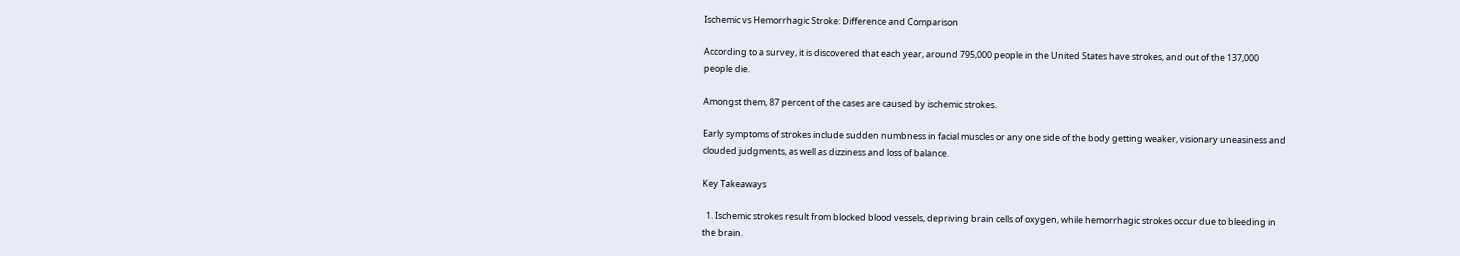Ischemic vs Hemorrhagic Stroke: Difference and Comparison

According to a survey, it is discovered that each year, around 795,000 people in the United States have strokes, and out of the 137,000 people die.

Amongst them, 87 percent of the cases are caused by ischemic strokes.

Early symptoms of strokes include sudden numbness in facial muscles or any one side of the body getting weaker, visionary uneasiness and clouded judgments, as well as dizziness and loss of balance.

Key Takeaways

  1. Ischemic strokes result from blocked blood vessels, depriving brain cells of oxygen, while hemorrhagic strokes occur due to bleeding in the brain.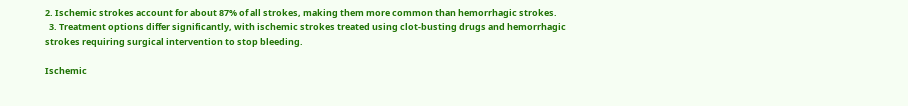2. Ischemic strokes account for about 87% of all strokes, making them more common than hemorrhagic strokes.
  3. Treatment options differ significantly, with ischemic strokes treated using clot-busting drugs and hemorrhagic strokes requiring surgical intervention to stop bleeding.

Ischemic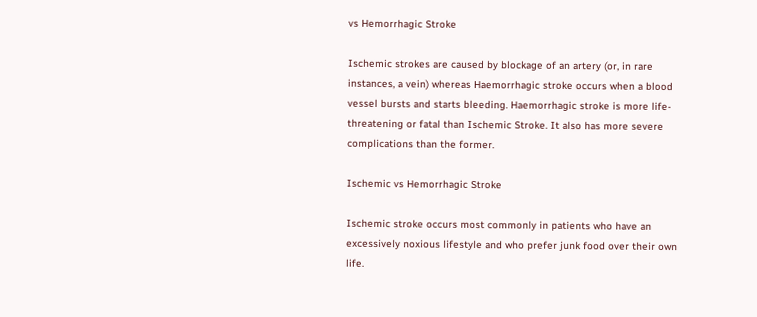vs Hemorrhagic Stroke

Ischemic strokes are caused by blockage of an artery (or, in rare instances, a vein) whereas Haemorrhagic stroke occurs when a blood vessel bursts and starts bleeding. Haemorrhagic stroke is more life-threatening or fatal than Ischemic Stroke. It also has more severe complications than the former.

Ischemic vs Hemorrhagic Stroke

Ischemic stroke occurs most commonly in patients who have an excessively noxious lifestyle and who prefer junk food over their own life.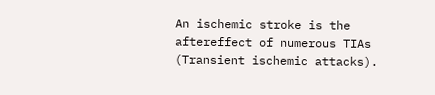An ischemic stroke is the aftereffect of numerous TIAs (Transient ischemic attacks).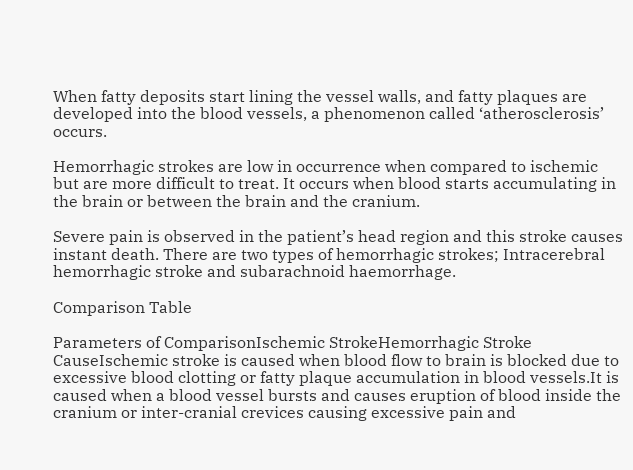When fatty deposits start lining the vessel walls, and fatty plaques are developed into the blood vessels, a phenomenon called ‘atherosclerosis’ occurs.

Hemorrhagic strokes are low in occurrence when compared to ischemic but are more difficult to treat. It occurs when blood starts accumulating in the brain or between the brain and the cranium.

Severe pain is observed in the patient’s head region and this stroke causes instant death. There are two types of hemorrhagic strokes; Intracerebral hemorrhagic stroke and subarachnoid haemorrhage.

Comparison Table

Parameters of ComparisonIschemic StrokeHemorrhagic Stroke
CauseIschemic stroke is caused when blood flow to brain is blocked due to excessive blood clotting or fatty plaque accumulation in blood vessels.It is caused when a blood vessel bursts and causes eruption of blood inside the cranium or inter-cranial crevices causing excessive pain and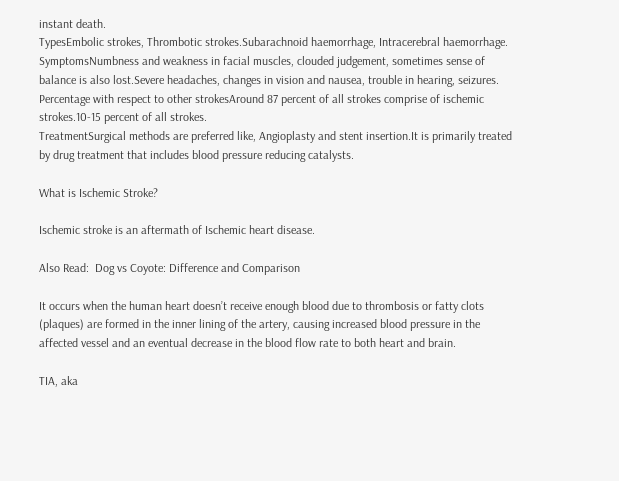instant death.
TypesEmbolic strokes, Thrombotic strokes.Subarachnoid haemorrhage, Intracerebral haemorrhage.
SymptomsNumbness and weakness in facial muscles, clouded judgement, sometimes sense of balance is also lost.Severe headaches, changes in vision and nausea, trouble in hearing, seizures.
Percentage with respect to other strokesAround 87 percent of all strokes comprise of ischemic strokes.10-15 percent of all strokes.
TreatmentSurgical methods are preferred like, Angioplasty and stent insertion.It is primarily treated by drug treatment that includes blood pressure reducing catalysts.

What is Ischemic Stroke?

Ischemic stroke is an aftermath of Ischemic heart disease.

Also Read:  Dog vs Coyote: Difference and Comparison

It occurs when the human heart doesn’t receive enough blood due to thrombosis or fatty clots (plaques) are formed in the inner lining of the artery, causing increased blood pressure in the affected vessel and an eventual decrease in the blood flow rate to both heart and brain.

TIA, aka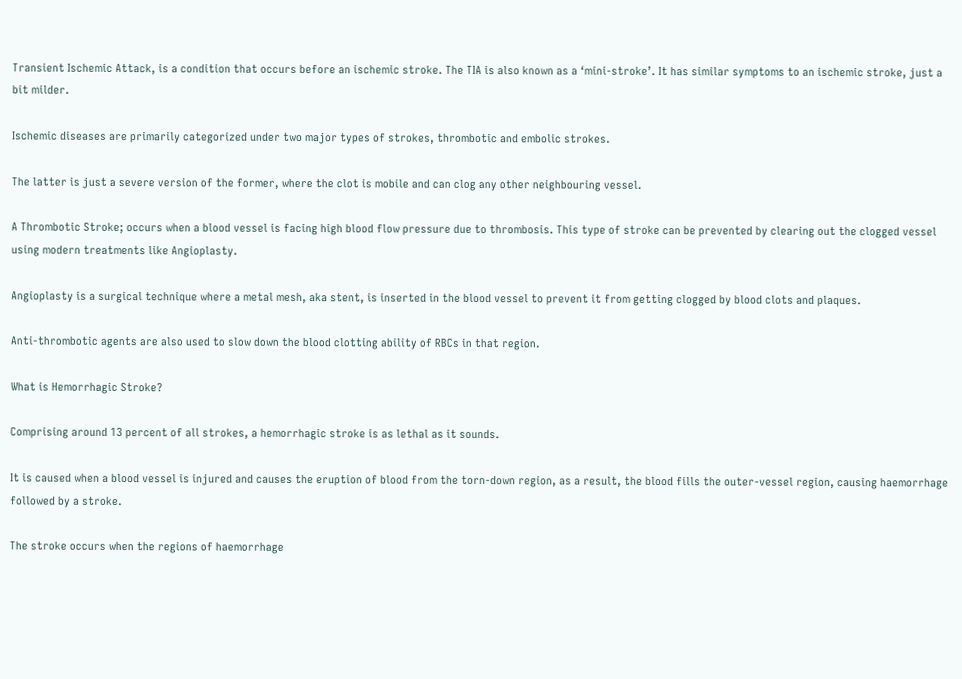Transient Ischemic Attack, is a condition that occurs before an ischemic stroke. The TIA is also known as a ‘mini-stroke’. It has similar symptoms to an ischemic stroke, just a bit milder.

Ischemic diseases are primarily categorized under two major types of strokes, thrombotic and embolic strokes.

The latter is just a severe version of the former, where the clot is mobile and can clog any other neighbouring vessel.

A Thrombotic Stroke; occurs when a blood vessel is facing high blood flow pressure due to thrombosis. This type of stroke can be prevented by clearing out the clogged vessel using modern treatments like Angioplasty.

Angioplasty is a surgical technique where a metal mesh, aka stent, is inserted in the blood vessel to prevent it from getting clogged by blood clots and plaques.

Anti-thrombotic agents are also used to slow down the blood clotting ability of RBCs in that region.

What is Hemorrhagic Stroke?

Comprising around 13 percent of all strokes, a hemorrhagic stroke is as lethal as it sounds.

It is caused when a blood vessel is injured and causes the eruption of blood from the torn-down region, as a result, the blood fills the outer-vessel region, causing haemorrhage followed by a stroke.

The stroke occurs when the regions of haemorrhage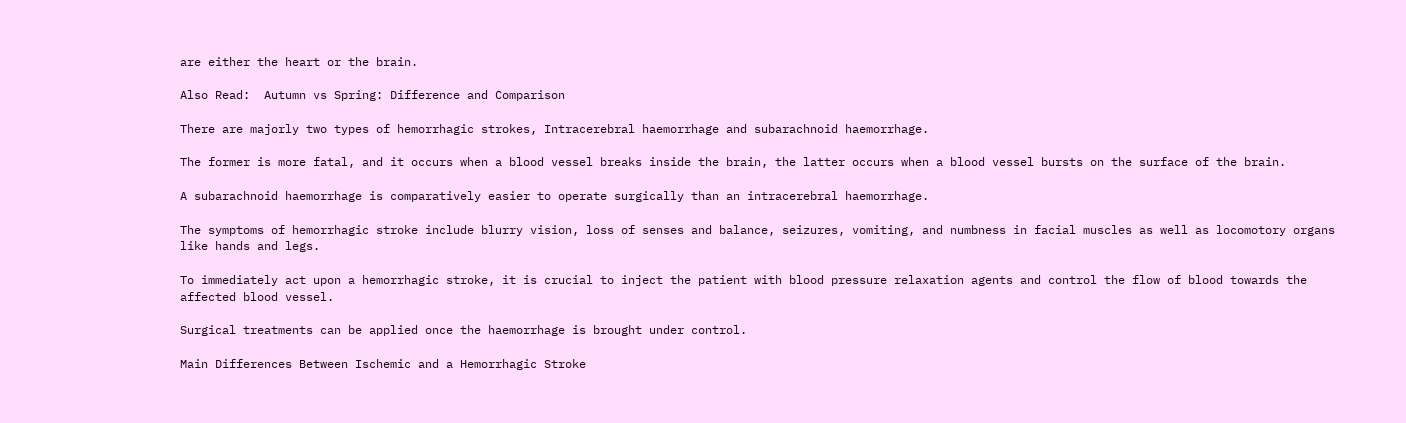are either the heart or the brain.

Also Read:  Autumn vs Spring: Difference and Comparison

There are majorly two types of hemorrhagic strokes, Intracerebral haemorrhage and subarachnoid haemorrhage.

The former is more fatal, and it occurs when a blood vessel breaks inside the brain, the latter occurs when a blood vessel bursts on the surface of the brain.

A subarachnoid haemorrhage is comparatively easier to operate surgically than an intracerebral haemorrhage.

The symptoms of hemorrhagic stroke include blurry vision, loss of senses and balance, seizures, vomiting, and numbness in facial muscles as well as locomotory organs like hands and legs.

To immediately act upon a hemorrhagic stroke, it is crucial to inject the patient with blood pressure relaxation agents and control the flow of blood towards the affected blood vessel.

Surgical treatments can be applied once the haemorrhage is brought under control.

Main Differences Between Ischemic and a Hemorrhagic Stroke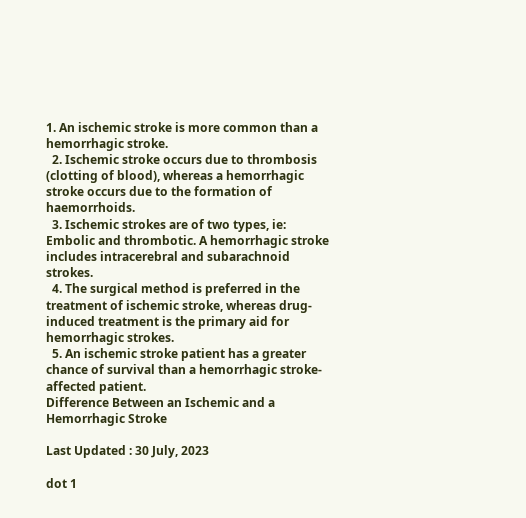1. An ischemic stroke is more common than a hemorrhagic stroke.
  2. Ischemic stroke occurs due to thrombosis (clotting of blood), whereas a hemorrhagic stroke occurs due to the formation of haemorrhoids.
  3. Ischemic strokes are of two types, ie: Embolic and thrombotic. A hemorrhagic stroke includes intracerebral and subarachnoid strokes.
  4. The surgical method is preferred in the treatment of ischemic stroke, whereas drug-induced treatment is the primary aid for hemorrhagic strokes.
  5. An ischemic stroke patient has a greater chance of survival than a hemorrhagic stroke-affected patient.
Difference Between an Ischemic and a Hemorrhagic Stroke

Last Updated : 30 July, 2023

dot 1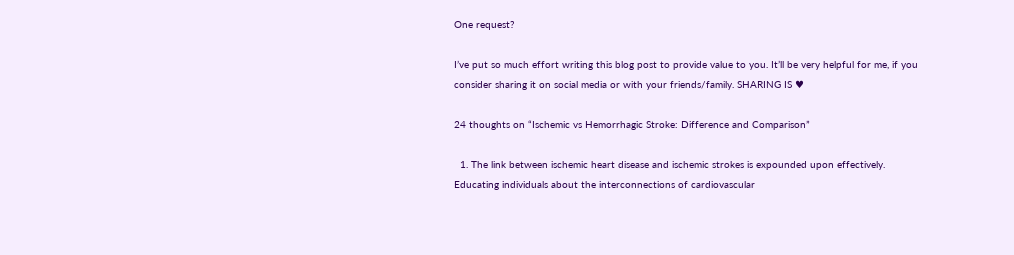One request?

I’ve put so much effort writing this blog post to provide value to you. It’ll be very helpful for me, if you consider sharing it on social media or with your friends/family. SHARING IS ♥

24 thoughts on “Ischemic vs Hemorrhagic Stroke: Difference and Comparison”

  1. The link between ischemic heart disease and ischemic strokes is expounded upon effectively. Educating individuals about the interconnections of cardiovascular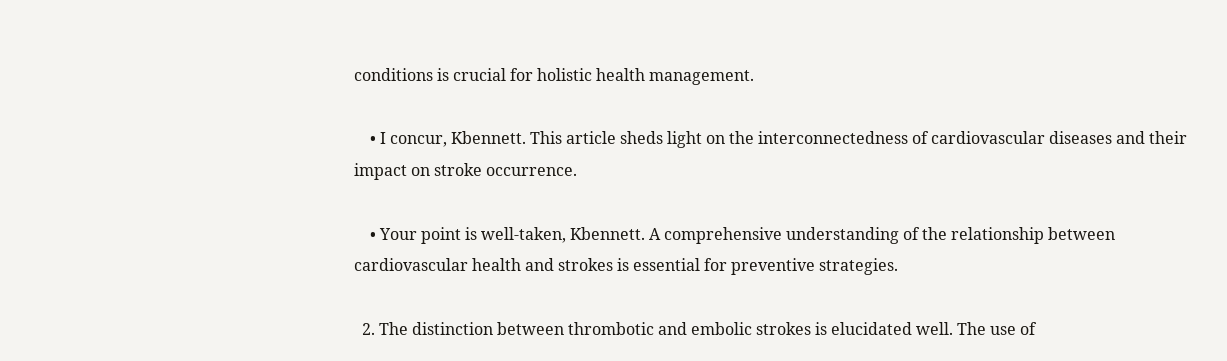conditions is crucial for holistic health management.

    • I concur, Kbennett. This article sheds light on the interconnectedness of cardiovascular diseases and their impact on stroke occurrence.

    • Your point is well-taken, Kbennett. A comprehensive understanding of the relationship between cardiovascular health and strokes is essential for preventive strategies.

  2. The distinction between thrombotic and embolic strokes is elucidated well. The use of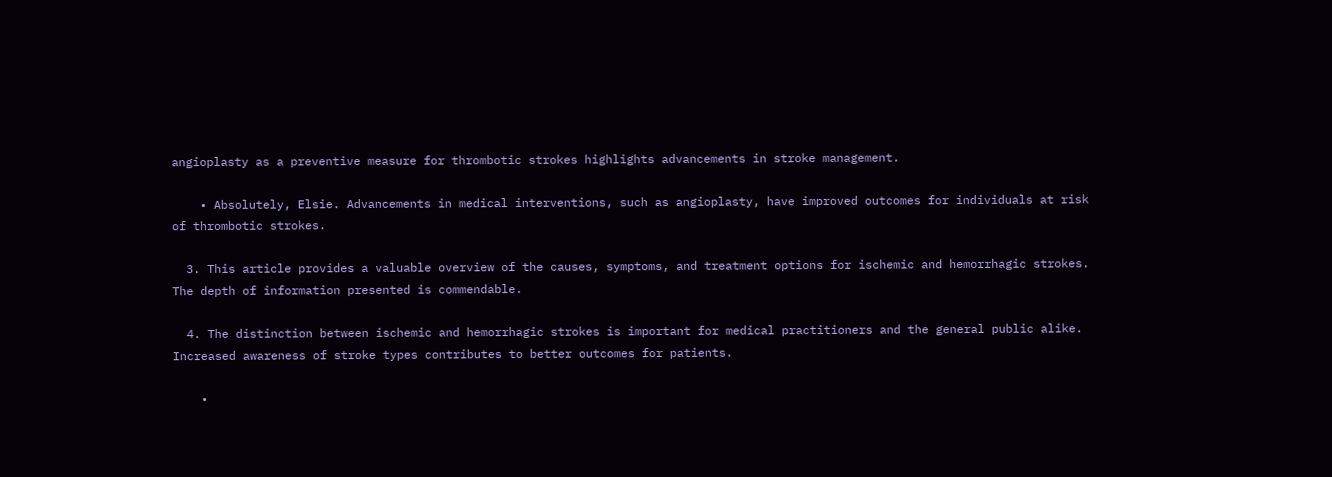angioplasty as a preventive measure for thrombotic strokes highlights advancements in stroke management.

    • Absolutely, Elsie. Advancements in medical interventions, such as angioplasty, have improved outcomes for individuals at risk of thrombotic strokes.

  3. This article provides a valuable overview of the causes, symptoms, and treatment options for ischemic and hemorrhagic strokes. The depth of information presented is commendable.

  4. The distinction between ischemic and hemorrhagic strokes is important for medical practitioners and the general public alike. Increased awareness of stroke types contributes to better outcomes for patients.

    •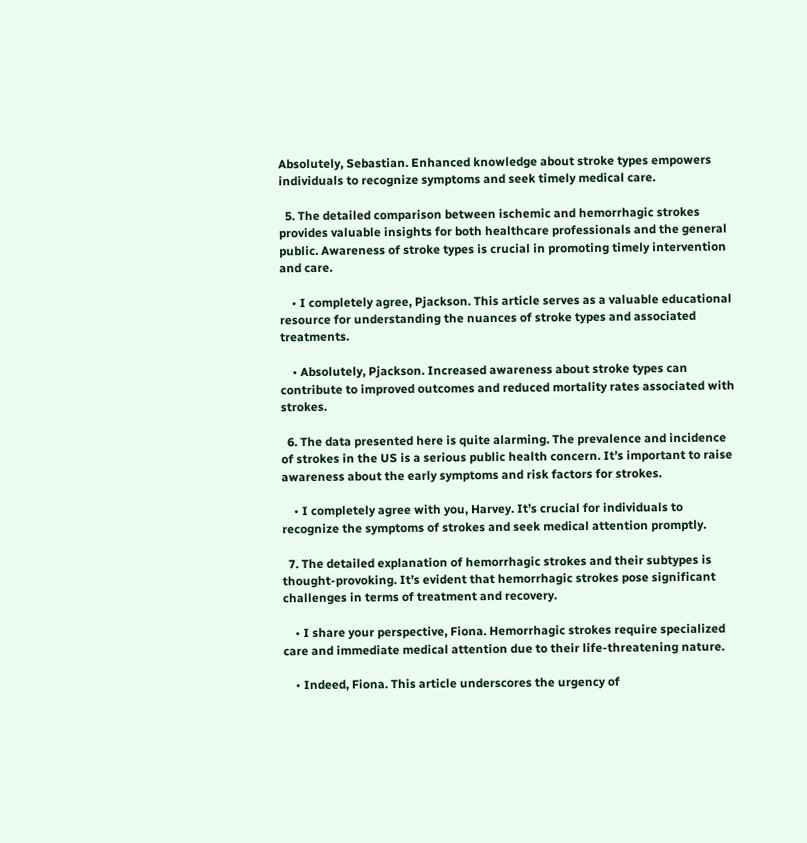Absolutely, Sebastian. Enhanced knowledge about stroke types empowers individuals to recognize symptoms and seek timely medical care.

  5. The detailed comparison between ischemic and hemorrhagic strokes provides valuable insights for both healthcare professionals and the general public. Awareness of stroke types is crucial in promoting timely intervention and care.

    • I completely agree, Pjackson. This article serves as a valuable educational resource for understanding the nuances of stroke types and associated treatments.

    • Absolutely, Pjackson. Increased awareness about stroke types can contribute to improved outcomes and reduced mortality rates associated with strokes.

  6. The data presented here is quite alarming. The prevalence and incidence of strokes in the US is a serious public health concern. It’s important to raise awareness about the early symptoms and risk factors for strokes.

    • I completely agree with you, Harvey. It’s crucial for individuals to recognize the symptoms of strokes and seek medical attention promptly.

  7. The detailed explanation of hemorrhagic strokes and their subtypes is thought-provoking. It’s evident that hemorrhagic strokes pose significant challenges in terms of treatment and recovery.

    • I share your perspective, Fiona. Hemorrhagic strokes require specialized care and immediate medical attention due to their life-threatening nature.

    • Indeed, Fiona. This article underscores the urgency of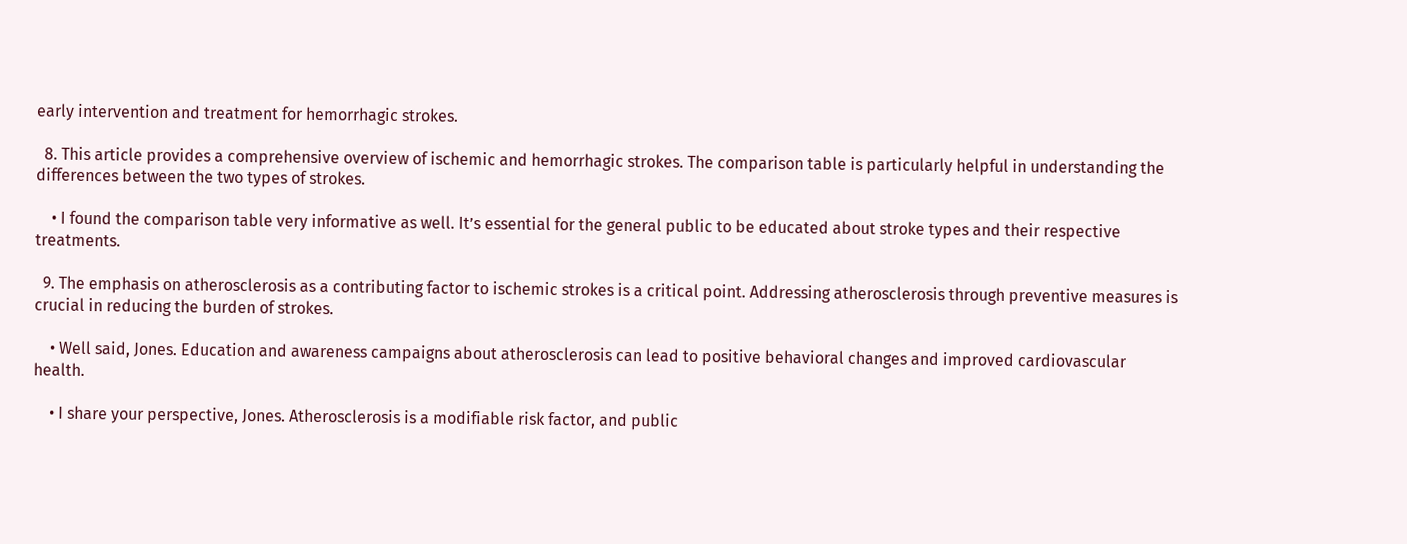early intervention and treatment for hemorrhagic strokes.

  8. This article provides a comprehensive overview of ischemic and hemorrhagic strokes. The comparison table is particularly helpful in understanding the differences between the two types of strokes.

    • I found the comparison table very informative as well. It’s essential for the general public to be educated about stroke types and their respective treatments.

  9. The emphasis on atherosclerosis as a contributing factor to ischemic strokes is a critical point. Addressing atherosclerosis through preventive measures is crucial in reducing the burden of strokes.

    • Well said, Jones. Education and awareness campaigns about atherosclerosis can lead to positive behavioral changes and improved cardiovascular health.

    • I share your perspective, Jones. Atherosclerosis is a modifiable risk factor, and public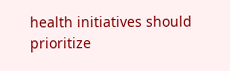health initiatives should prioritize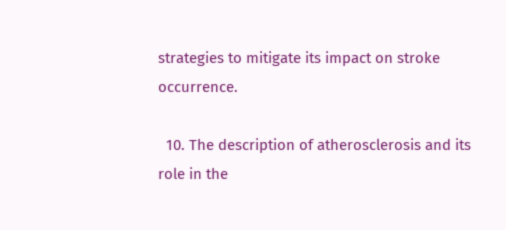strategies to mitigate its impact on stroke occurrence.

  10. The description of atherosclerosis and its role in the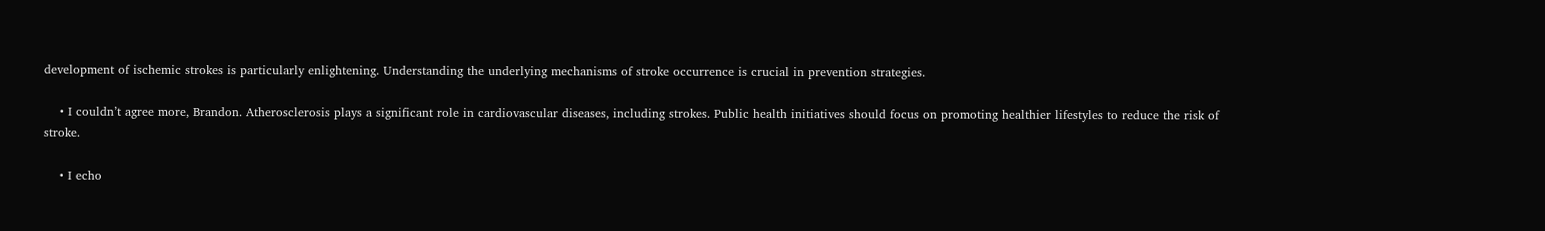development of ischemic strokes is particularly enlightening. Understanding the underlying mechanisms of stroke occurrence is crucial in prevention strategies.

    • I couldn’t agree more, Brandon. Atherosclerosis plays a significant role in cardiovascular diseases, including strokes. Public health initiatives should focus on promoting healthier lifestyles to reduce the risk of stroke.

    • I echo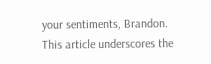your sentiments, Brandon. This article underscores the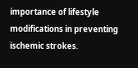importance of lifestyle modifications in preventing ischemic strokes.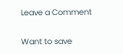Leave a Comment

Want to save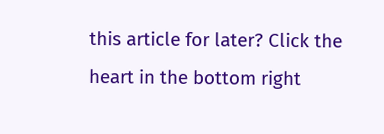this article for later? Click the heart in the bottom right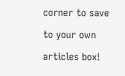corner to save to your own articles box!